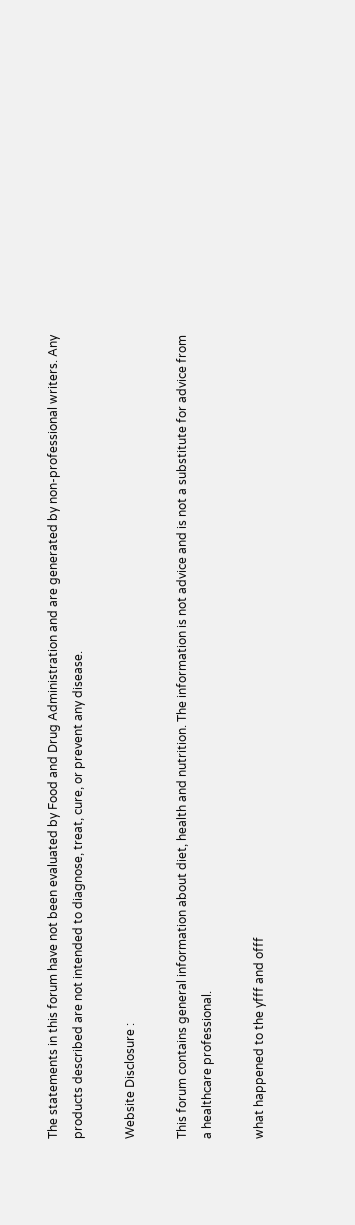The statements in this forum have not been evaluated by Food and Drug Administration and are generated by non-professional writers. Any products described are not intended to diagnose, treat, cure, or prevent any disease.

Website Disclosure :

This forum contains general information about diet, health and nutrition. The information is not advice and is not a substitute for advice from a healthcare professional.

what happened to the yfff and offf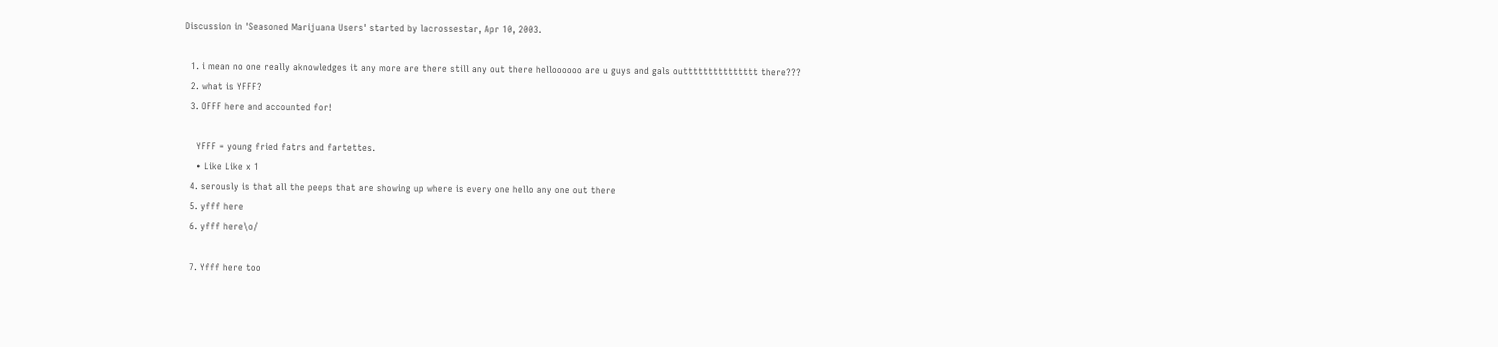Discussion in 'Seasoned Marijuana Users' started by lacrossestar, Apr 10, 2003.

  1. i mean no one really aknowledges it any more are there still any out there helloooooo are u guys and gals outtttttttttttttt there???
  2. what is YFFF?
  3. OFFF here and accounted for!

    YFFF = young fried fatrs and fartettes.
    • Like Like x 1
  4. serously is that all the peeps that are showing up where is every one hello any one out there
  5. yfff here
  6. yfff here\o/

  7. Yfff here too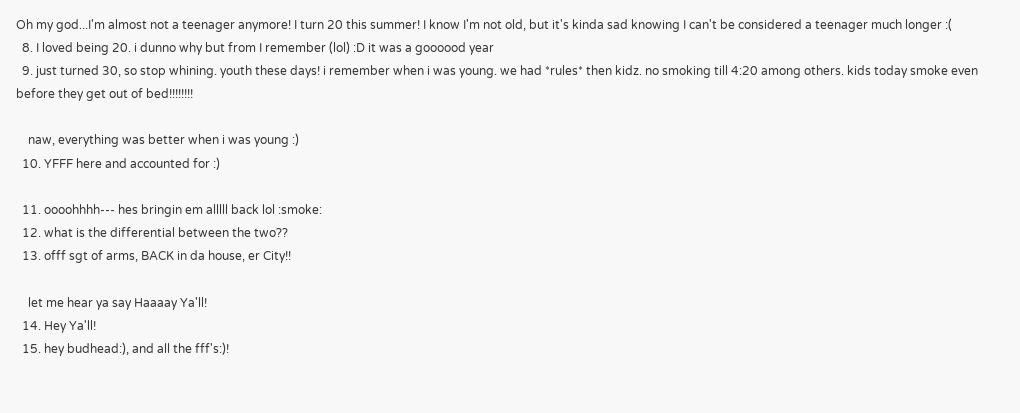Oh my god...I'm almost not a teenager anymore! I turn 20 this summer! I know I'm not old, but it's kinda sad knowing I can't be considered a teenager much longer :(
  8. I loved being 20. i dunno why but from I remember (lol) :D it was a goooood year
  9. just turned 30, so stop whining. youth these days! i remember when i was young. we had *rules* then kidz. no smoking till 4:20 among others. kids today smoke even before they get out of bed!!!!!!!!

    naw, everything was better when i was young :)
  10. YFFF here and accounted for :)

  11. oooohhhh--- hes bringin em alllll back lol :smoke:
  12. what is the differential between the two??
  13. offf sgt of arms, BACK in da house, er City!!

    let me hear ya say Haaaay Ya'll!
  14. Hey Ya'll!
  15. hey budhead:), and all the fff's:)!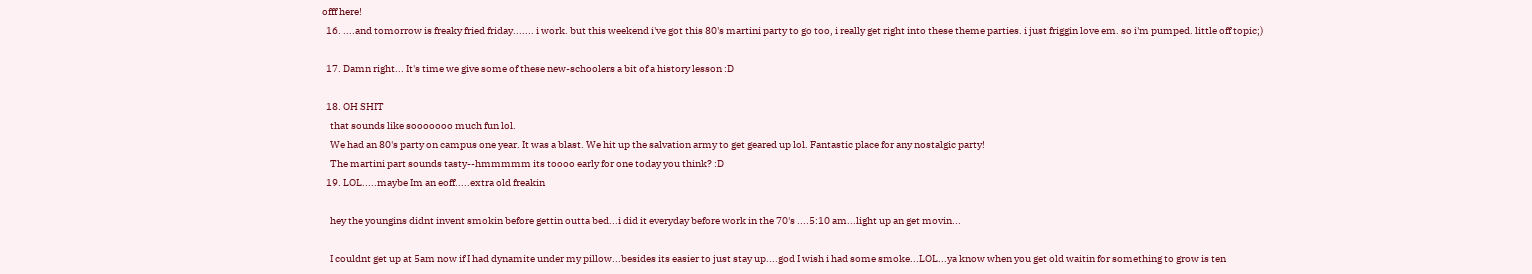offf here!
  16. ....and tomorrow is freaky fried friday....... i work. but this weekend i've got this 80's martini party to go too, i really get right into these theme parties. i just friggin love em. so i'm pumped. little off topic;)

  17. Damn right... It's time we give some of these new-schoolers a bit of a history lesson :D

  18. OH SHIT
    that sounds like sooooooo much fun lol.
    We had an 80's party on campus one year. It was a blast. We hit up the salvation army to get geared up lol. Fantastic place for any nostalgic party!
    The martini part sounds tasty--hmmmmm its toooo early for one today you think? :D
  19. LOL.....maybe Im an eoff.....extra old freakin

    hey the youngins didnt invent smokin before gettin outta bed...i did it everyday before work in the 70's ....5:10 am...light up an get movin...

    I couldnt get up at 5am now if I had dynamite under my pillow...besides its easier to just stay up....god I wish i had some smoke...LOL...ya know when you get old waitin for something to grow is ten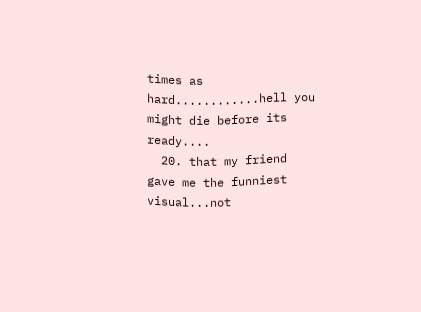times as hard............hell you might die before its ready....
  20. that my friend gave me the funniest visual...not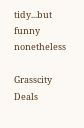tidy...but funny nonetheless

Grasscity Deals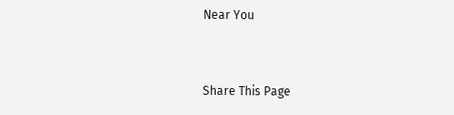Near You


Share This Page